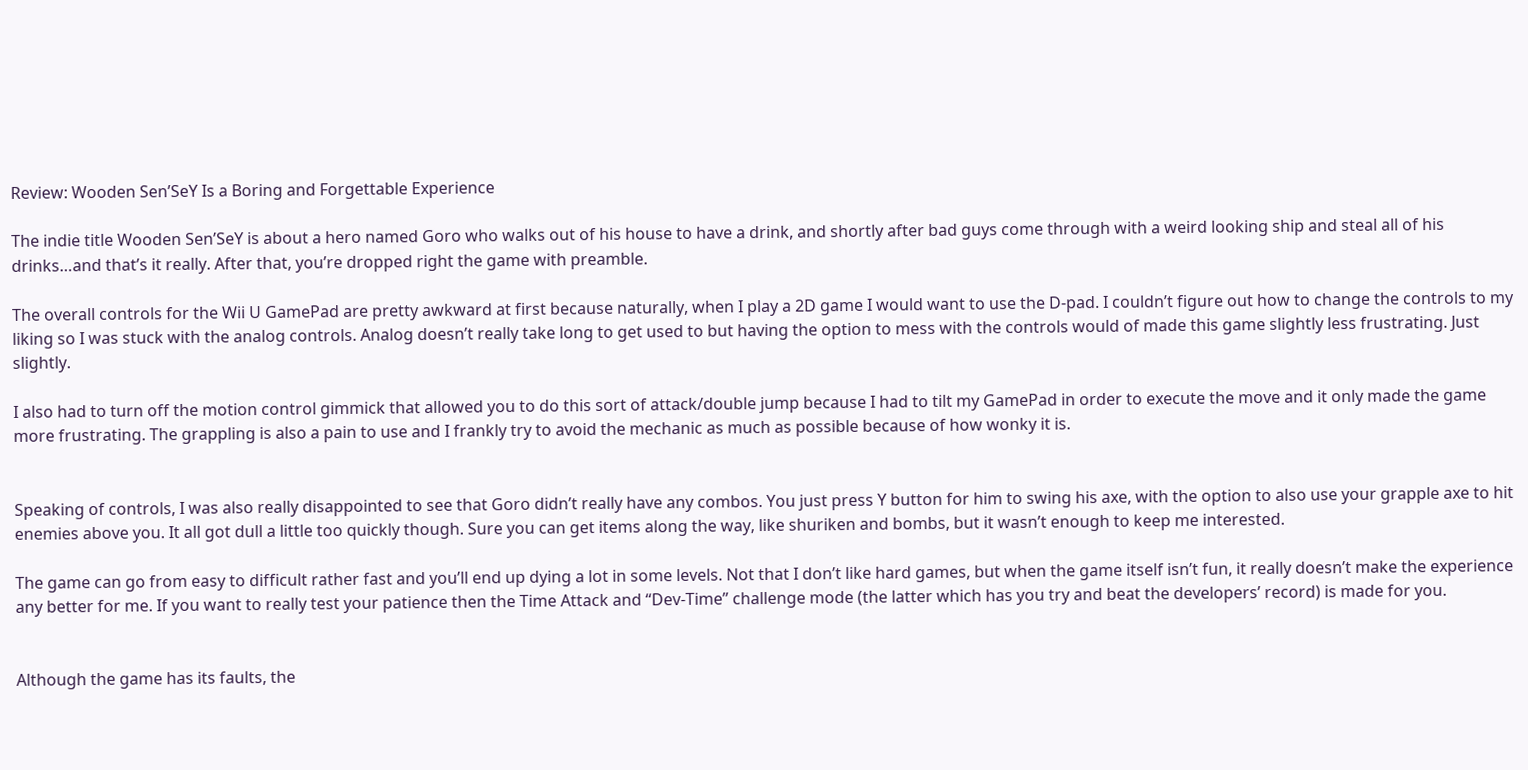Review: Wooden Sen’SeY Is a Boring and Forgettable Experience

The indie title Wooden Sen’SeY is about a hero named Goro who walks out of his house to have a drink, and shortly after bad guys come through with a weird looking ship and steal all of his drinks…and that’s it really. After that, you’re dropped right the game with preamble.

The overall controls for the Wii U GamePad are pretty awkward at first because naturally, when I play a 2D game I would want to use the D-pad. I couldn’t figure out how to change the controls to my liking so I was stuck with the analog controls. Analog doesn’t really take long to get used to but having the option to mess with the controls would of made this game slightly less frustrating. Just slightly.

I also had to turn off the motion control gimmick that allowed you to do this sort of attack/double jump because I had to tilt my GamePad in order to execute the move and it only made the game more frustrating. The grappling is also a pain to use and I frankly try to avoid the mechanic as much as possible because of how wonky it is.


Speaking of controls, I was also really disappointed to see that Goro didn’t really have any combos. You just press Y button for him to swing his axe, with the option to also use your grapple axe to hit enemies above you. It all got dull a little too quickly though. Sure you can get items along the way, like shuriken and bombs, but it wasn’t enough to keep me interested.

The game can go from easy to difficult rather fast and you’ll end up dying a lot in some levels. Not that I don’t like hard games, but when the game itself isn’t fun, it really doesn’t make the experience any better for me. If you want to really test your patience then the Time Attack and “Dev-Time” challenge mode (the latter which has you try and beat the developers’ record) is made for you.


Although the game has its faults, the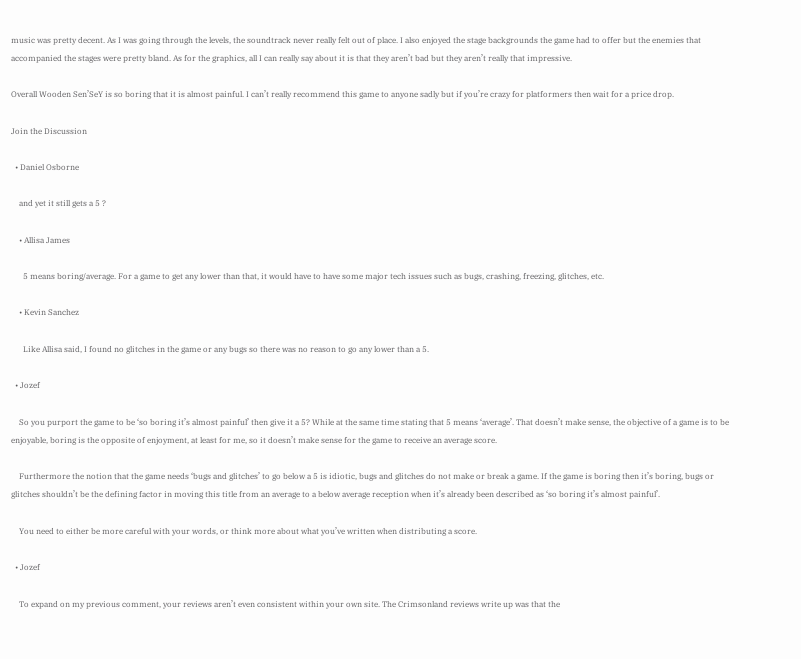music was pretty decent. As I was going through the levels, the soundtrack never really felt out of place. I also enjoyed the stage backgrounds the game had to offer but the enemies that accompanied the stages were pretty bland. As for the graphics, all I can really say about it is that they aren’t bad but they aren’t really that impressive.

Overall Wooden Sen’SeY is so boring that it is almost painful. I can’t really recommend this game to anyone sadly but if you’re crazy for platformers then wait for a price drop.

Join the Discussion

  • Daniel Osborne

    and yet it still gets a 5 ?

    • Allisa James

      5 means boring/average. For a game to get any lower than that, it would have to have some major tech issues such as bugs, crashing, freezing, glitches, etc.

    • Kevin Sanchez

      Like Allisa said, I found no glitches in the game or any bugs so there was no reason to go any lower than a 5.

  • Jozef

    So you purport the game to be ‘so boring it’s almost painful’ then give it a 5? While at the same time stating that 5 means ‘average’. That doesn’t make sense, the objective of a game is to be enjoyable, boring is the opposite of enjoyment, at least for me, so it doesn’t make sense for the game to receive an average score.

    Furthermore the notion that the game needs ‘bugs and glitches’ to go below a 5 is idiotic, bugs and glitches do not make or break a game. If the game is boring then it’s boring, bugs or glitches shouldn’t be the defining factor in moving this title from an average to a below average reception when it’s already been described as ‘so boring it’s almost painful’.

    You need to either be more careful with your words, or think more about what you’ve written when distributing a score.

  • Jozef

    To expand on my previous comment, your reviews aren’t even consistent within your own site. The Crimsonland reviews write up was that the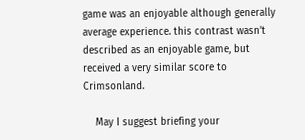game was an enjoyable although generally average experience. this contrast wasn’t described as an enjoyable game, but received a very similar score to Crimsonland.

    May I suggest briefing your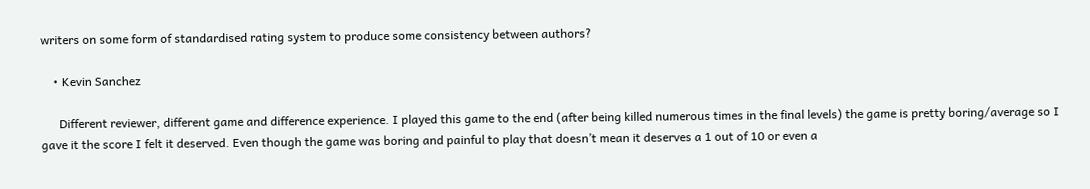writers on some form of standardised rating system to produce some consistency between authors?

    • Kevin Sanchez

      Different reviewer, different game and difference experience. I played this game to the end (after being killed numerous times in the final levels) the game is pretty boring/average so I gave it the score I felt it deserved. Even though the game was boring and painful to play that doesn’t mean it deserves a 1 out of 10 or even a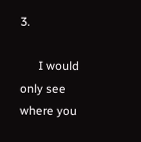3.

      I would only see where you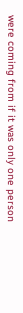were coming from if it was only one person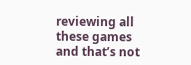reviewing all these games and that’s not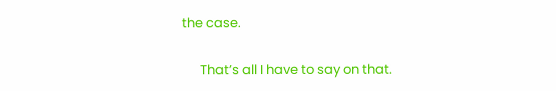the case.

      That’s all I have to say on that.